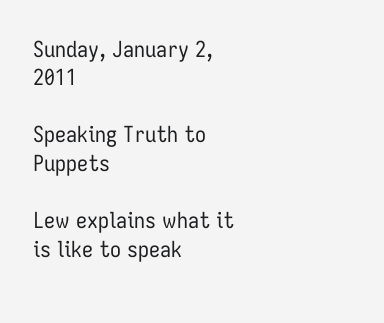Sunday, January 2, 2011

Speaking Truth to Puppets

Lew explains what it is like to speak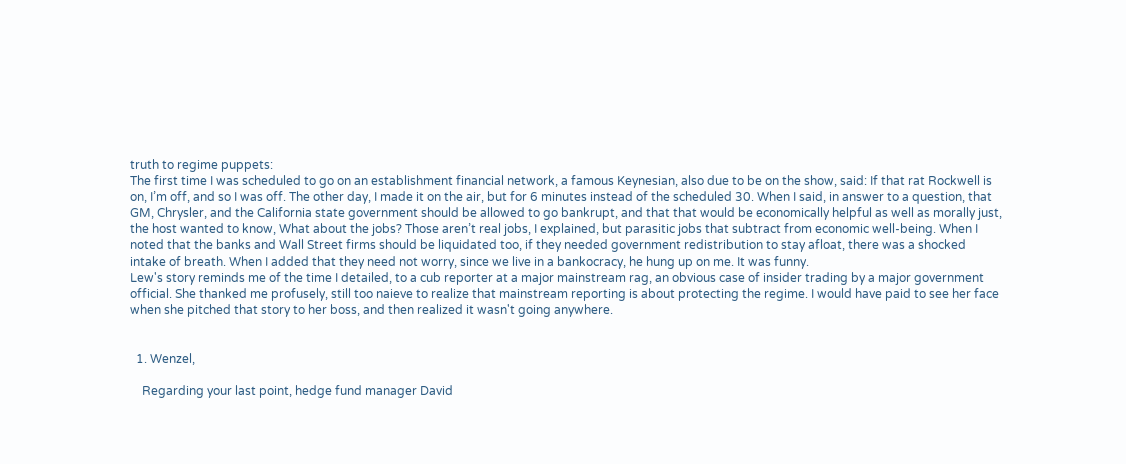truth to regime puppets:
The first time I was scheduled to go on an establishment financial network, a famous Keynesian, also due to be on the show, said: If that rat Rockwell is on, I’m off, and so I was off. The other day, I made it on the air, but for 6 minutes instead of the scheduled 30. When I said, in answer to a question, that GM, Chrysler, and the California state government should be allowed to go bankrupt, and that that would be economically helpful as well as morally just, the host wanted to know, What about the jobs? Those aren’t real jobs, I explained, but parasitic jobs that subtract from economic well-being. When I noted that the banks and Wall Street firms should be liquidated too, if they needed government redistribution to stay afloat, there was a shocked intake of breath. When I added that they need not worry, since we live in a bankocracy, he hung up on me. It was funny.
Lew's story reminds me of the time I detailed, to a cub reporter at a major mainstream rag, an obvious case of insider trading by a major government official. She thanked me profusely, still too naieve to realize that mainstream reporting is about protecting the regime. I would have paid to see her face when she pitched that story to her boss, and then realized it wasn't going anywhere.


  1. Wenzel,

    Regarding your last point, hedge fund manager David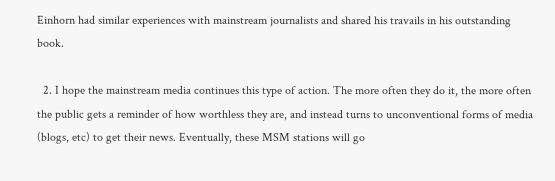Einhorn had similar experiences with mainstream journalists and shared his travails in his outstanding book.

  2. I hope the mainstream media continues this type of action. The more often they do it, the more often the public gets a reminder of how worthless they are, and instead turns to unconventional forms of media (blogs, etc) to get their news. Eventually, these MSM stations will go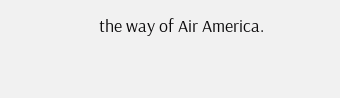the way of Air America.